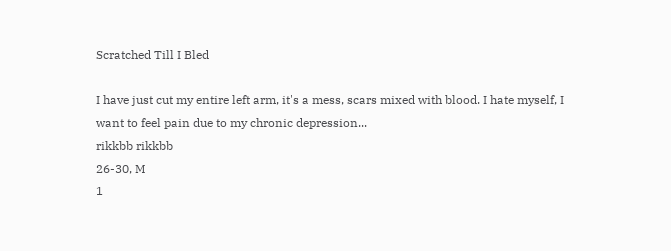Scratched Till I Bled

I have just cut my entire left arm, it's a mess, scars mixed with blood. I hate myself, I want to feel pain due to my chronic depression...
rikkbb rikkbb
26-30, M
1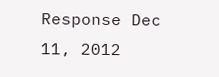Response Dec 11, 2012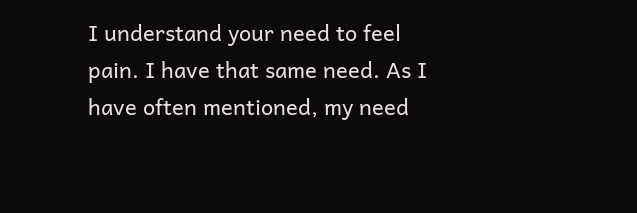I understand your need to feel pain. I have that same need. As I have often mentioned, my need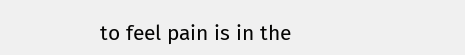to feel pain is in the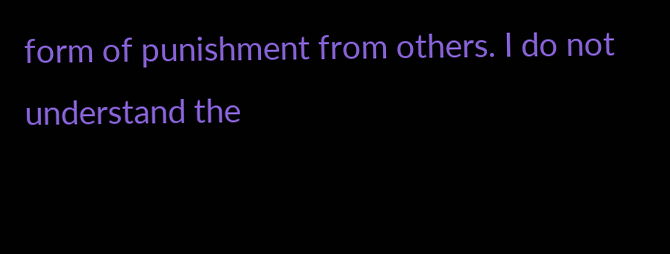form of punishment from others. I do not understand the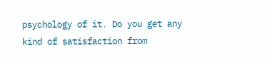psychology of it. Do you get any kind of satisfaction from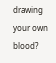drawing your own blood?